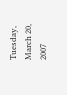Tuesday, March 20, 2007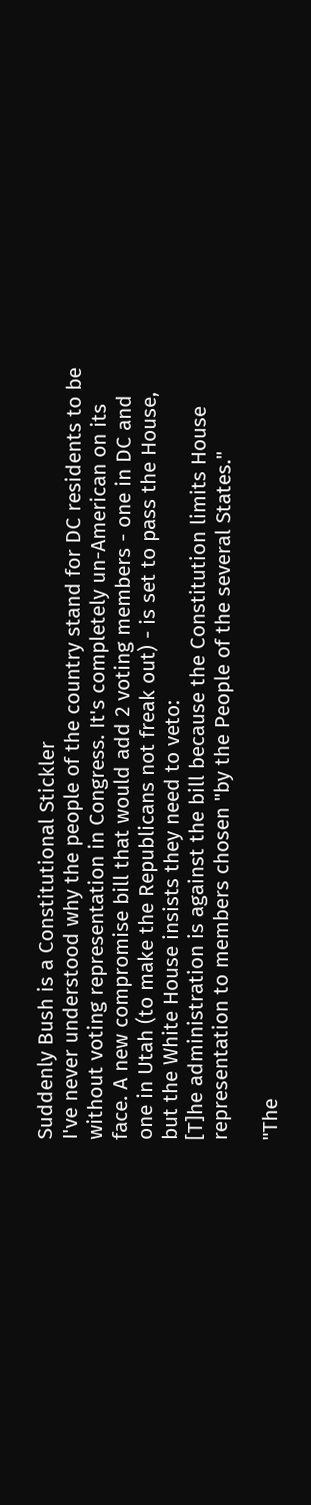Suddenly Bush is a Constitutional Stickler
I've never understood why the people of the country stand for DC residents to be without voting representation in Congress. It's completely un-American on its face. A new compromise bill that would add 2 voting members - one in DC and one in Utah (to make the Republicans not freak out) - is set to pass the House, but the White House insists they need to veto:
[T]he administration is against the bill because the Constitution limits House representation to members chosen "by the People of the several States."

"The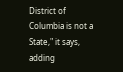District of Columbia is not a State," it says, adding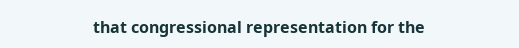that congressional representation for the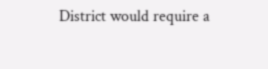District would require a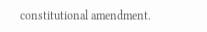constitutional amendment.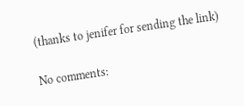(thanks to jenifer for sending the link)

No comments: